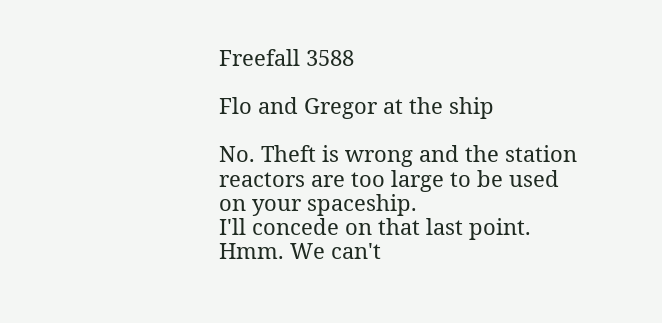Freefall 3588

Flo and Gregor at the ship

No. Theft is wrong and the station reactors are too large to be used on your spaceship.
I'll concede on that last point. Hmm. We can't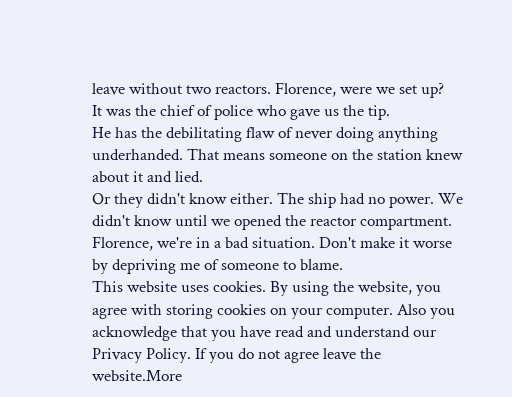leave without two reactors. Florence, were we set up?
It was the chief of police who gave us the tip.
He has the debilitating flaw of never doing anything underhanded. That means someone on the station knew about it and lied.
Or they didn't know either. The ship had no power. We didn't know until we opened the reactor compartment.
Florence, we're in a bad situation. Don't make it worse by depriving me of someone to blame.
This website uses cookies. By using the website, you agree with storing cookies on your computer. Also you acknowledge that you have read and understand our Privacy Policy. If you do not agree leave the website.More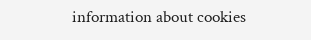information about cookies